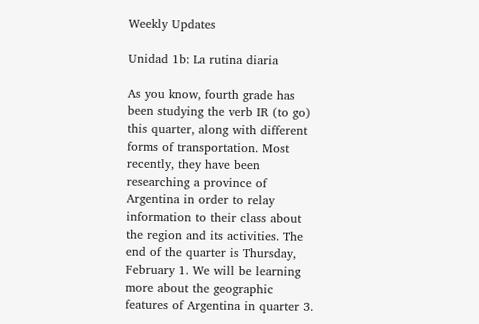Weekly Updates

Unidad 1b: La rutina diaria

As you know, fourth grade has been studying the verb IR (to go) this quarter, along with different forms of transportation. Most recently, they have been researching a province of Argentina in order to relay information to their class about the region and its activities. The end of the quarter is Thursday, February 1. We will be learning more about the geographic features of Argentina in quarter 3.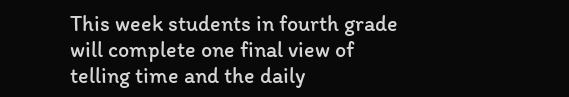This week students in fourth grade will complete one final view of telling time and the daily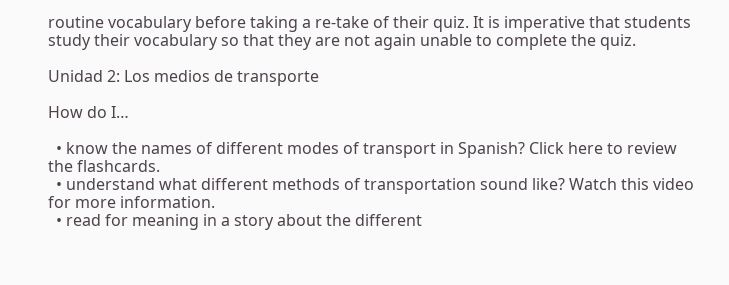routine vocabulary before taking a re-take of their quiz. It is imperative that students study their vocabulary so that they are not again unable to complete the quiz.

Unidad 2: Los medios de transporte

How do I…

  • know the names of different modes of transport in Spanish? Click here to review the flashcards.
  • understand what different methods of transportation sound like? Watch this video for more information.
  • read for meaning in a story about the different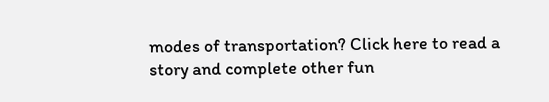modes of transportation? Click here to read a story and complete other fun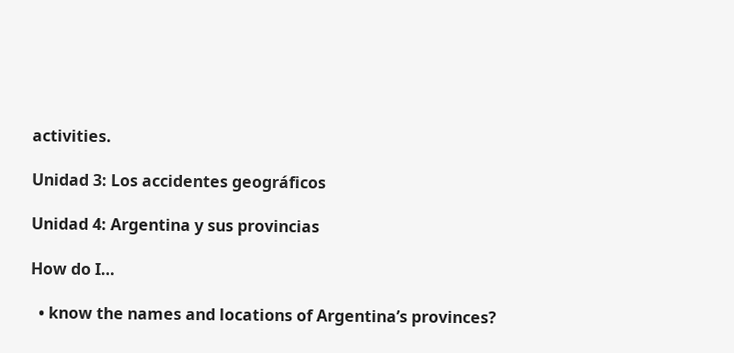activities.

Unidad 3: Los accidentes geográficos

Unidad 4: Argentina y sus provincias

How do I…

  • know the names and locations of Argentina’s provinces?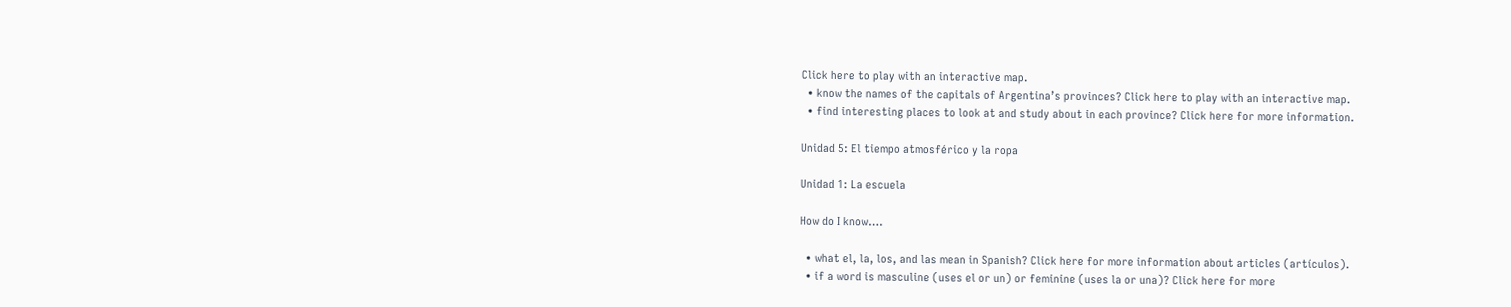Click here to play with an interactive map.
  • know the names of the capitals of Argentina’s provinces? Click here to play with an interactive map.
  • find interesting places to look at and study about in each province? Click here for more information.

Unidad 5: El tiempo atmosférico y la ropa

Unidad 1: La escuela

How do I know….

  • what el, la, los, and las mean in Spanish? Click here for more information about articles (artículos).
  • if a word is masculine (uses el or un) or feminine (uses la or una)? Click here for more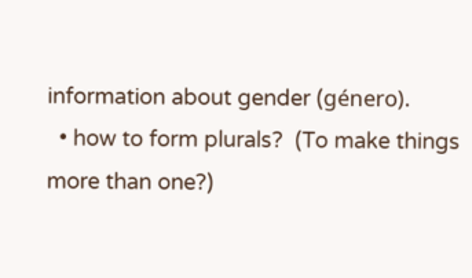information about gender (género).
  • how to form plurals?  (To make things more than one?)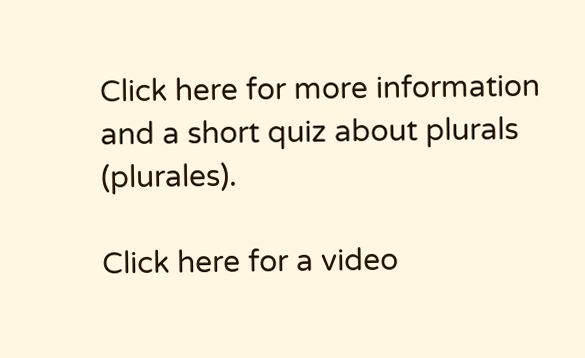Click here for more information and a short quiz about plurals (plurales).

Click here for a video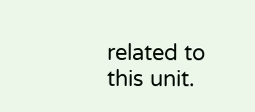related to this unit.